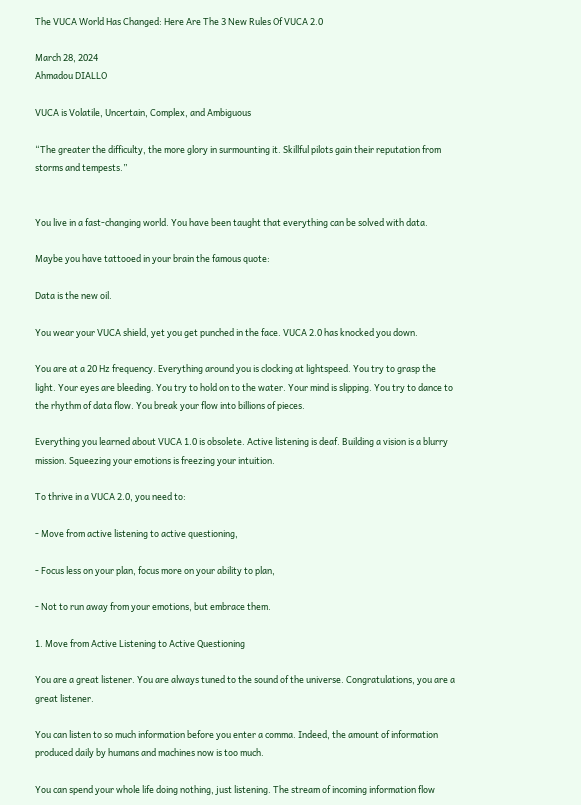The VUCA World Has Changed: Here Are The 3 New Rules Of VUCA 2.0

March 28, 2024
Ahmadou DIALLO

VUCA is Volatile, Uncertain, Complex, and Ambiguous

“The greater the difficulty, the more glory in surmounting it. Skillful pilots gain their reputation from storms and tempests.”


You live in a fast-changing world. You have been taught that everything can be solved with data.

Maybe you have tattooed in your brain the famous quote:

Data is the new oil.

You wear your VUCA shield, yet you get punched in the face. VUCA 2.0 has knocked you down.

You are at a 20 Hz frequency. Everything around you is clocking at lightspeed. You try to grasp the light. Your eyes are bleeding. You try to hold on to the water. Your mind is slipping. You try to dance to the rhythm of data flow. You break your flow into billions of pieces.

Everything you learned about VUCA 1.0 is obsolete. Active listening is deaf. Building a vision is a blurry mission. Squeezing your emotions is freezing your intuition.

To thrive in a VUCA 2.0, you need to:

- Move from active listening to active questioning,

- Focus less on your plan, focus more on your ability to plan,

- Not to run away from your emotions, but embrace them.

1. Move from Active Listening to Active Questioning

You are a great listener. You are always tuned to the sound of the universe. Congratulations, you are a great listener.

You can listen to so much information before you enter a comma. Indeed, the amount of information produced daily by humans and machines now is too much.

You can spend your whole life doing nothing, just listening. The stream of incoming information flow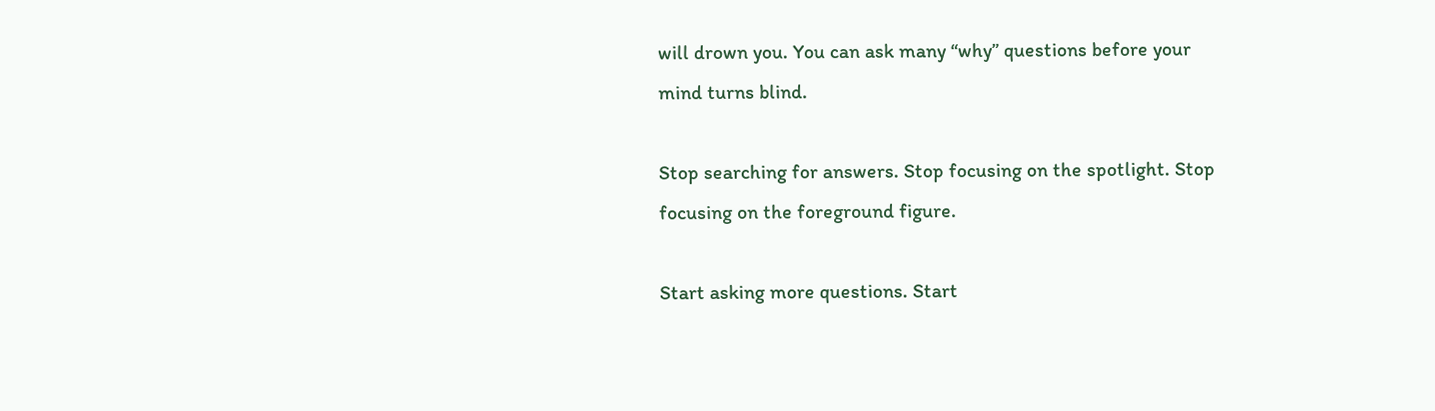will drown you. You can ask many “why” questions before your mind turns blind.

Stop searching for answers. Stop focusing on the spotlight. Stop focusing on the foreground figure.

Start asking more questions. Start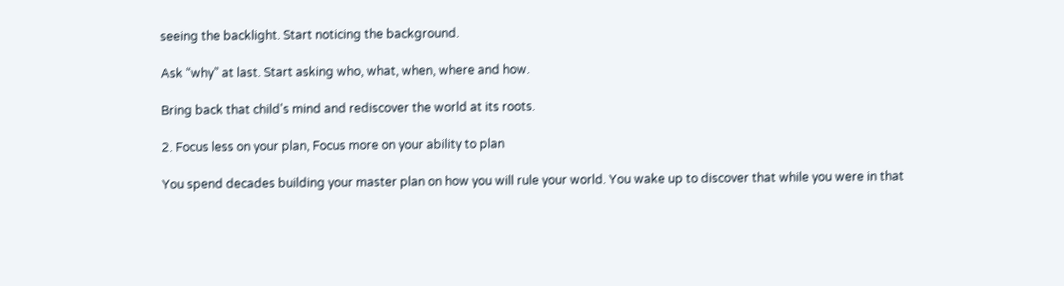seeing the backlight. Start noticing the background.

Ask “why” at last. Start asking who, what, when, where and how.

Bring back that child's mind and rediscover the world at its roots.

2. Focus less on your plan, Focus more on your ability to plan

You spend decades building your master plan on how you will rule your world. You wake up to discover that while you were in that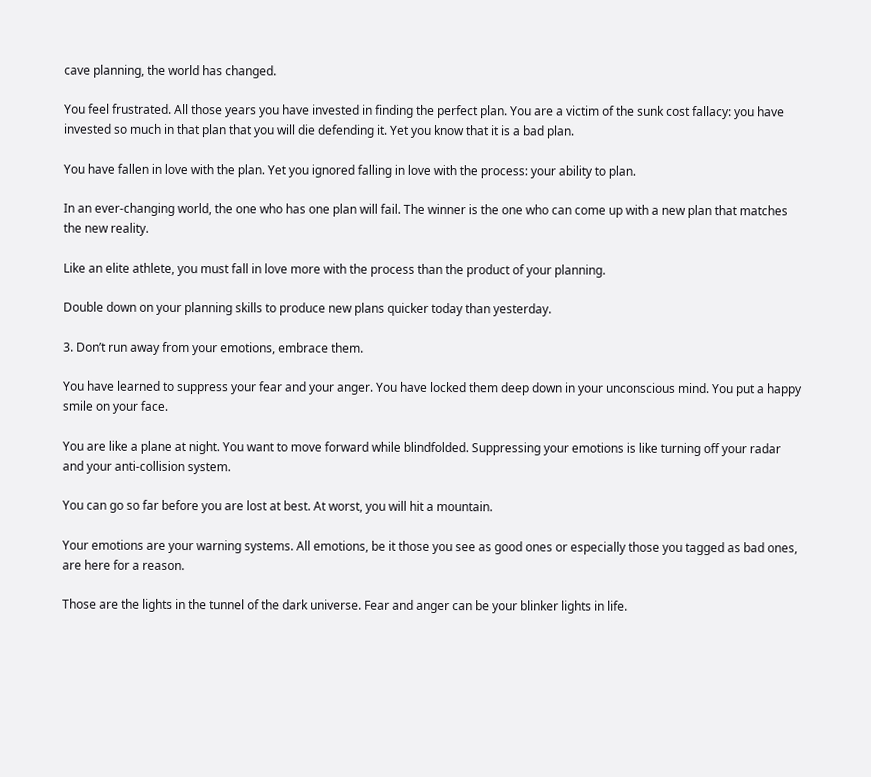cave planning, the world has changed.

You feel frustrated. All those years you have invested in finding the perfect plan. You are a victim of the sunk cost fallacy: you have invested so much in that plan that you will die defending it. Yet you know that it is a bad plan.

You have fallen in love with the plan. Yet you ignored falling in love with the process: your ability to plan.

In an ever-changing world, the one who has one plan will fail. The winner is the one who can come up with a new plan that matches the new reality.

Like an elite athlete, you must fall in love more with the process than the product of your planning.

Double down on your planning skills to produce new plans quicker today than yesterday.

3. Don’t run away from your emotions, embrace them.

You have learned to suppress your fear and your anger. You have locked them deep down in your unconscious mind. You put a happy smile on your face.

You are like a plane at night. You want to move forward while blindfolded. Suppressing your emotions is like turning off your radar and your anti-collision system.

You can go so far before you are lost at best. At worst, you will hit a mountain.

Your emotions are your warning systems. All emotions, be it those you see as good ones or especially those you tagged as bad ones, are here for a reason.

Those are the lights in the tunnel of the dark universe. Fear and anger can be your blinker lights in life.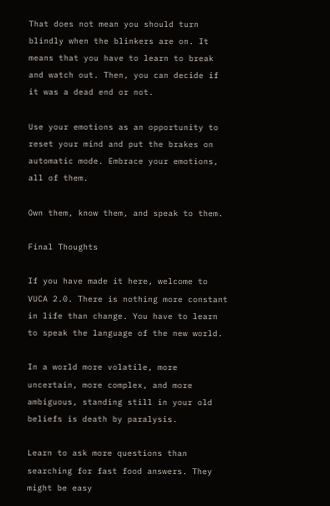That does not mean you should turn blindly when the blinkers are on. It means that you have to learn to break and watch out. Then, you can decide if it was a dead end or not.

Use your emotions as an opportunity to reset your mind and put the brakes on automatic mode. Embrace your emotions, all of them.

Own them, know them, and speak to them.

Final Thoughts

If you have made it here, welcome to VUCA 2.0. There is nothing more constant in life than change. You have to learn to speak the language of the new world.

In a world more volatile, more uncertain, more complex, and more ambiguous, standing still in your old beliefs is death by paralysis.

Learn to ask more questions than searching for fast food answers. They might be easy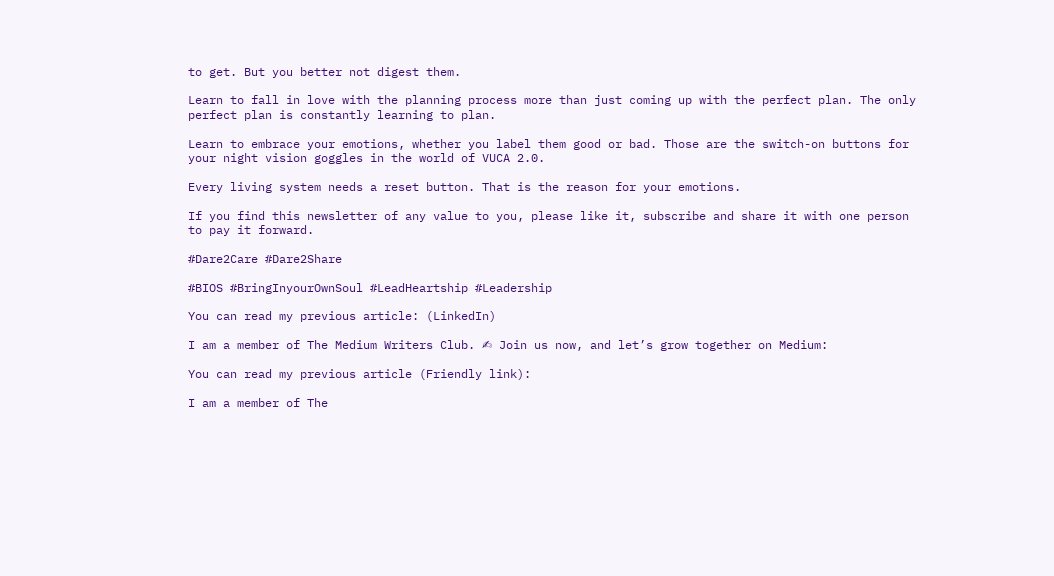to get. But you better not digest them.

Learn to fall in love with the planning process more than just coming up with the perfect plan. The only perfect plan is constantly learning to plan.

Learn to embrace your emotions, whether you label them good or bad. Those are the switch-on buttons for your night vision goggles in the world of VUCA 2.0.

Every living system needs a reset button. That is the reason for your emotions.

If you find this newsletter of any value to you, please like it, subscribe and share it with one person to pay it forward.

#Dare2Care #Dare2Share

#BIOS #BringInyourOwnSoul #LeadHeartship #Leadership

You can read my previous article: (LinkedIn)

I am a member of The Medium Writers Club. ✍ Join us now, and let’s grow together on Medium:

You can read my previous article (Friendly link):

I am a member of The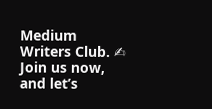Medium Writers Club. ✍ Join us now, and let’s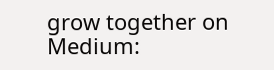grow together on Medium: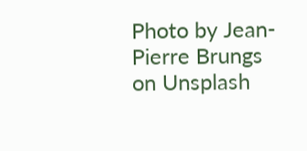Photo by Jean-Pierre Brungs on Unsplash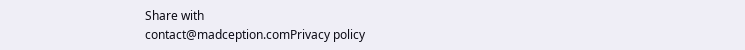Share with
contact@madception.comPrivacy policy